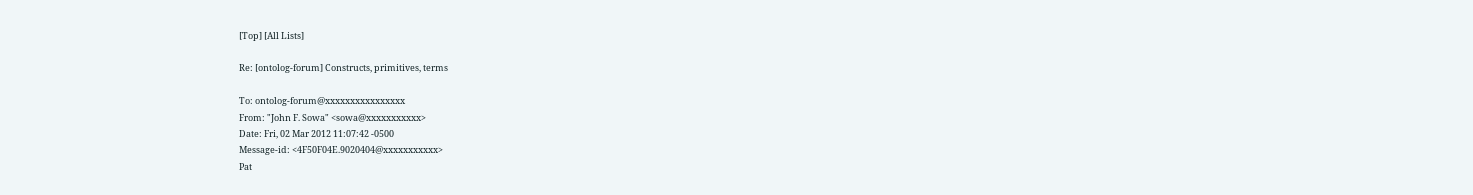[Top] [All Lists]

Re: [ontolog-forum] Constructs, primitives, terms

To: ontolog-forum@xxxxxxxxxxxxxxxx
From: "John F. Sowa" <sowa@xxxxxxxxxxx>
Date: Fri, 02 Mar 2012 11:07:42 -0500
Message-id: <4F50F04E.9020404@xxxxxxxxxxx>
Pat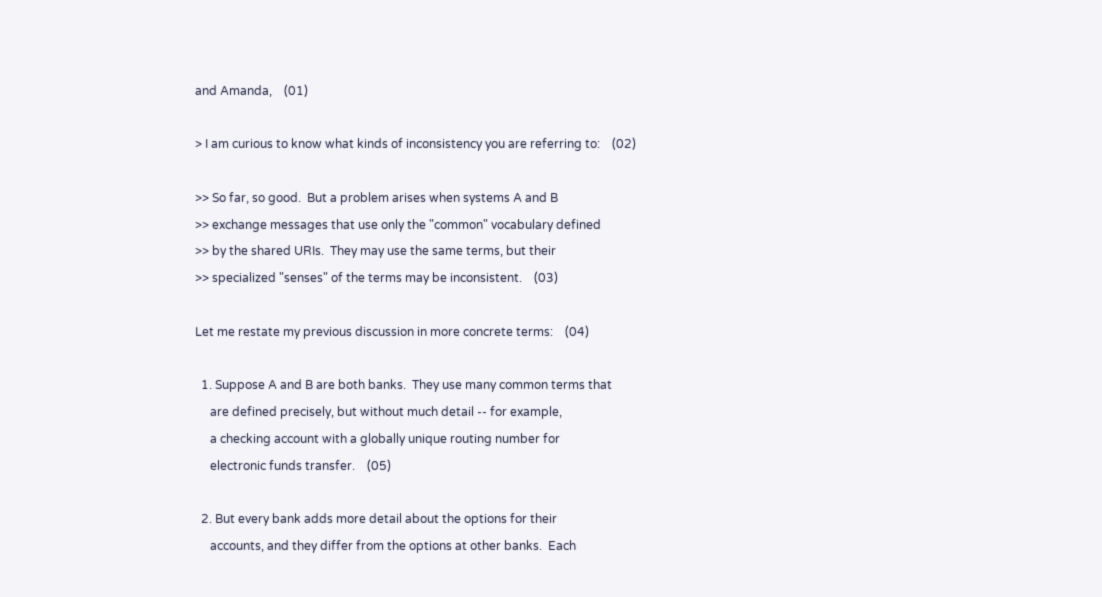and Amanda,    (01)

> I am curious to know what kinds of inconsistency you are referring to:    (02)

>> So far, so good.  But a problem arises when systems A and B
>> exchange messages that use only the "common" vocabulary defined
>> by the shared URIs.  They may use the same terms, but their
>> specialized "senses" of the terms may be inconsistent.    (03)

Let me restate my previous discussion in more concrete terms:    (04)

  1. Suppose A and B are both banks.  They use many common terms that
     are defined precisely, but without much detail -- for example,
     a checking account with a globally unique routing number for
     electronic funds transfer.    (05)

  2. But every bank adds more detail about the options for their
     accounts, and they differ from the options at other banks.  Each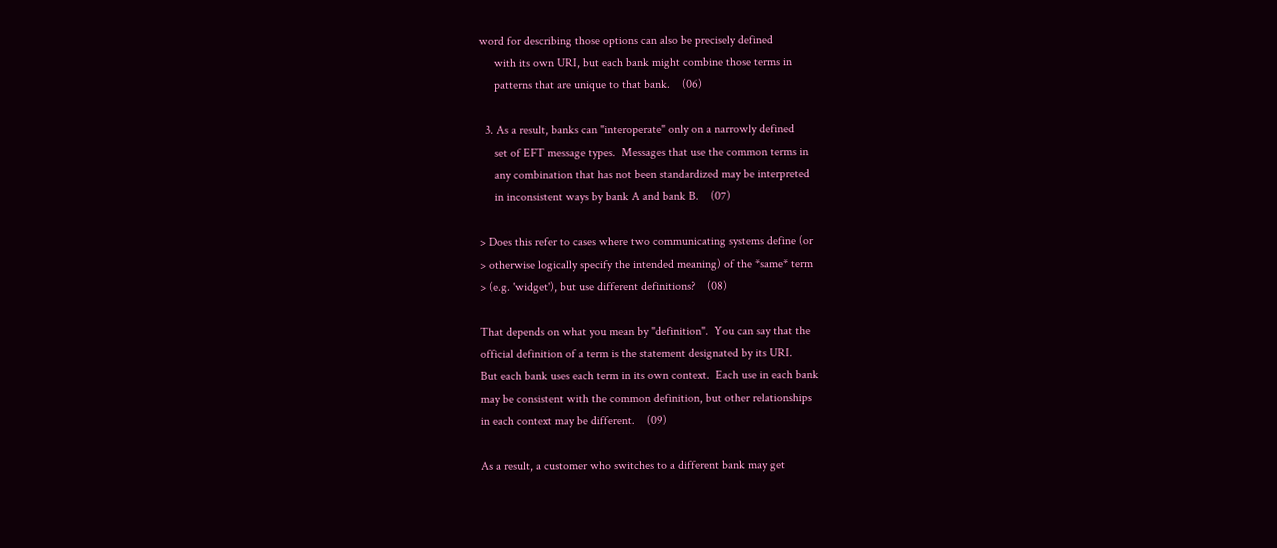word for describing those options can also be precisely defined
     with its own URI, but each bank might combine those terms in
     patterns that are unique to that bank.    (06)

  3. As a result, banks can "interoperate" only on a narrowly defined
     set of EFT message types.  Messages that use the common terms in
     any combination that has not been standardized may be interpreted
     in inconsistent ways by bank A and bank B.    (07)

> Does this refer to cases where two communicating systems define (or
> otherwise logically specify the intended meaning) of the *same* term
> (e.g. 'widget'), but use different definitions?    (08)

That depends on what you mean by "definition".  You can say that the
official definition of a term is the statement designated by its URI.
But each bank uses each term in its own context.  Each use in each bank
may be consistent with the common definition, but other relationships
in each context may be different.    (09)

As a result, a customer who switches to a different bank may get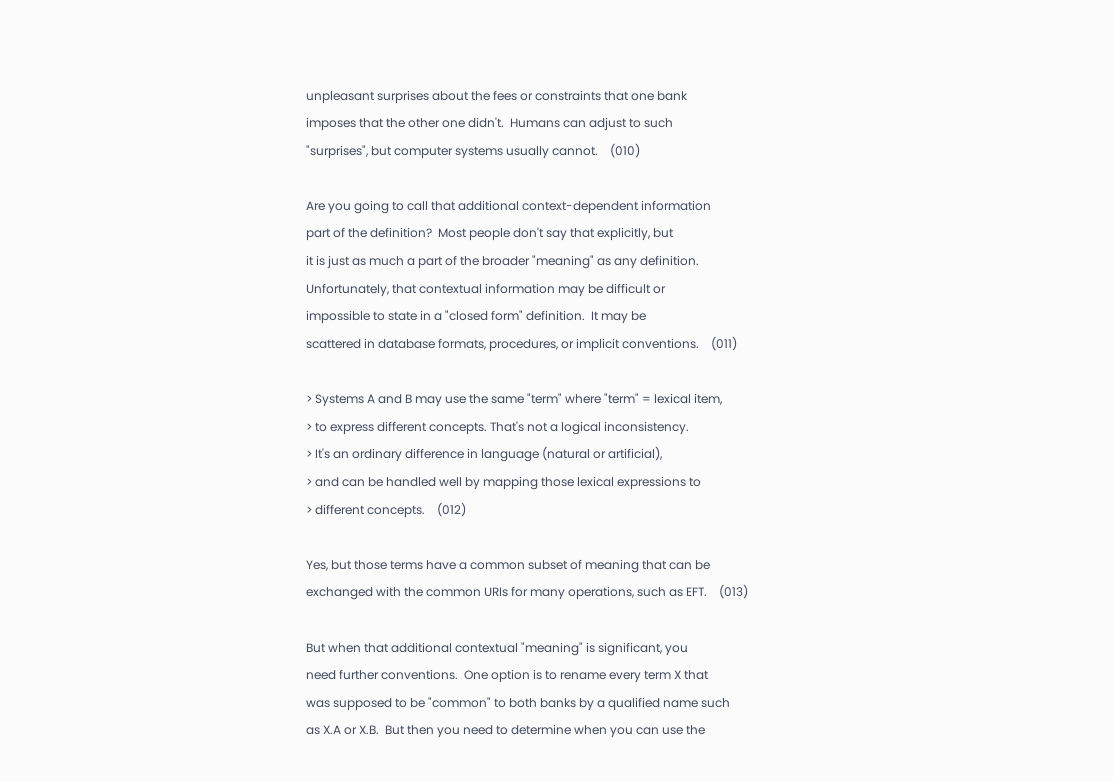unpleasant surprises about the fees or constraints that one bank
imposes that the other one didn't.  Humans can adjust to such
"surprises", but computer systems usually cannot.    (010)

Are you going to call that additional context-dependent information
part of the definition?  Most people don't say that explicitly, but
it is just as much a part of the broader "meaning" as any definition.
Unfortunately, that contextual information may be difficult or
impossible to state in a "closed form" definition.  It may be
scattered in database formats, procedures, or implicit conventions.    (011)

> Systems A and B may use the same "term" where "term" = lexical item,
> to express different concepts. That's not a logical inconsistency.
> It's an ordinary difference in language (natural or artificial),
> and can be handled well by mapping those lexical expressions to
> different concepts.    (012)

Yes, but those terms have a common subset of meaning that can be
exchanged with the common URIs for many operations, such as EFT.    (013)

But when that additional contextual "meaning" is significant, you
need further conventions.  One option is to rename every term X that
was supposed to be "common" to both banks by a qualified name such
as X.A or X.B.  But then you need to determine when you can use the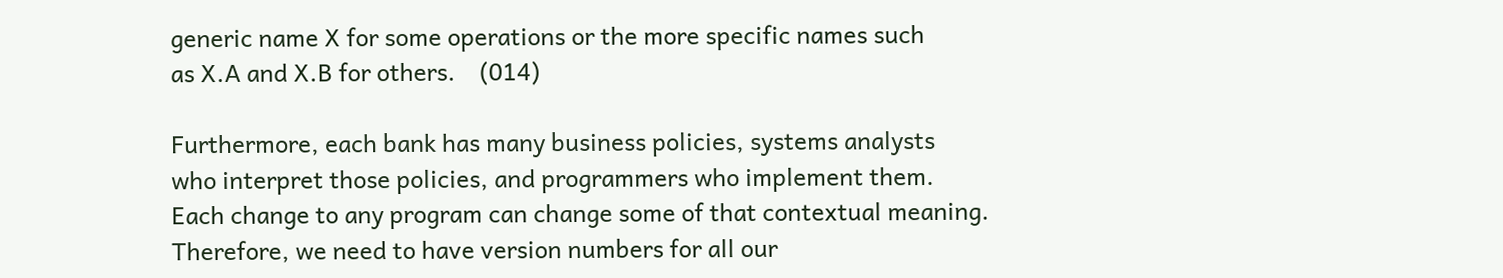generic name X for some operations or the more specific names such
as X.A and X.B for others.    (014)

Furthermore, each bank has many business policies, systems analysts
who interpret those policies, and programmers who implement them.
Each change to any program can change some of that contextual meaning.
Therefore, we need to have version numbers for all our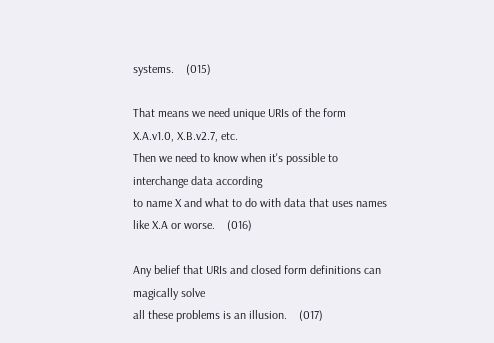systems.    (015)

That means we need unique URIs of the form X.A.v1.0, X.B.v2.7, etc.
Then we need to know when it's possible to interchange data according
to name X and what to do with data that uses names like X.A or worse.    (016)

Any belief that URIs and closed form definitions can magically solve
all these problems is an illusion.    (017)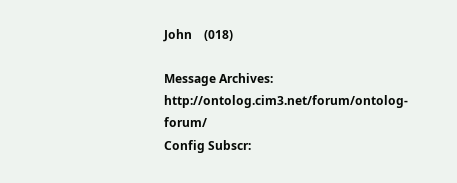John    (018)

Message Archives: http://ontolog.cim3.net/forum/ontolog-forum/
Config Subscr: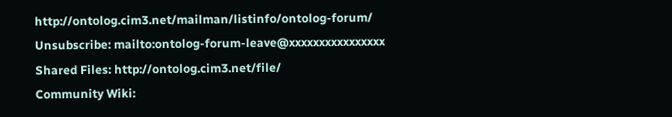http://ontolog.cim3.net/mailman/listinfo/ontolog-forum/
Unsubscribe: mailto:ontolog-forum-leave@xxxxxxxxxxxxxxxx
Shared Files: http://ontolog.cim3.net/file/
Community Wiki: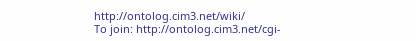http://ontolog.cim3.net/wiki/
To join: http://ontolog.cim3.net/cgi-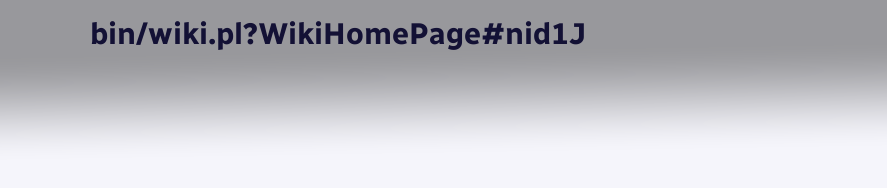bin/wiki.pl?WikiHomePage#nid1J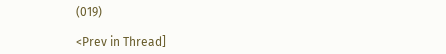(019)

<Prev in Thread]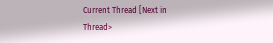Current Thread [Next in Thread>